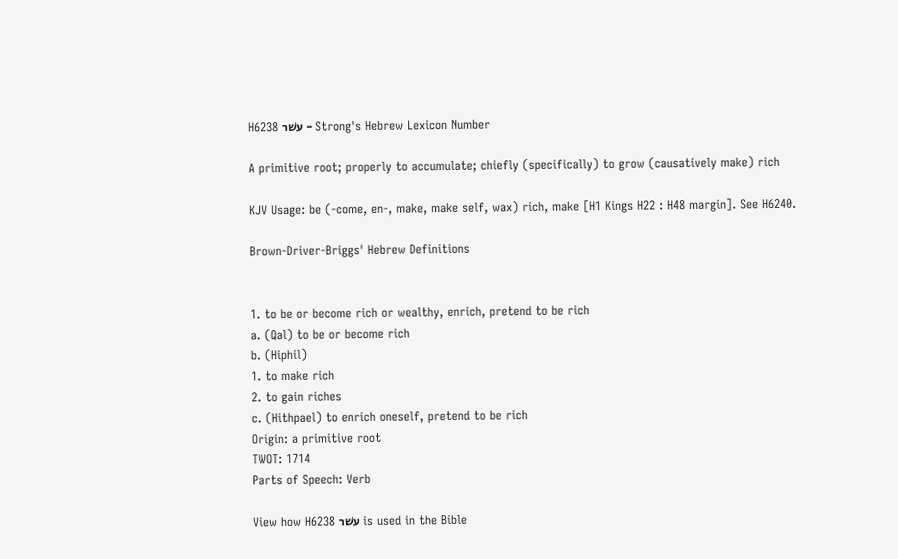H6238 עשׁר - Strong's Hebrew Lexicon Number

A primitive root; properly to accumulate; chiefly (specifically) to grow (causatively make) rich

KJV Usage: be (-come, en-, make, make self, wax) rich, make [H1 Kings H22 : H48 margin]. See H6240.

Brown-Driver-Briggs' Hebrew Definitions


1. to be or become rich or wealthy, enrich, pretend to be rich
a. (Qal) to be or become rich
b. (Hiphil)
1. to make rich
2. to gain riches
c. (Hithpael) to enrich oneself, pretend to be rich
Origin: a primitive root
TWOT: 1714
Parts of Speech: Verb

View how H6238 עשׁר is used in the Bible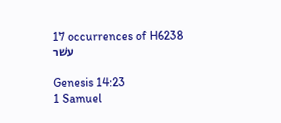17 occurrences of H6238 עשׁר

Genesis 14:23
1 Samuel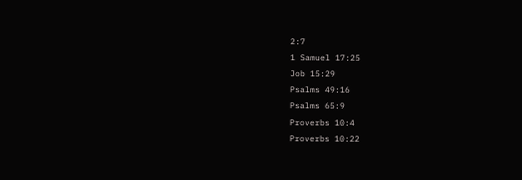2:7
1 Samuel 17:25
Job 15:29
Psalms 49:16
Psalms 65:9
Proverbs 10:4
Proverbs 10:22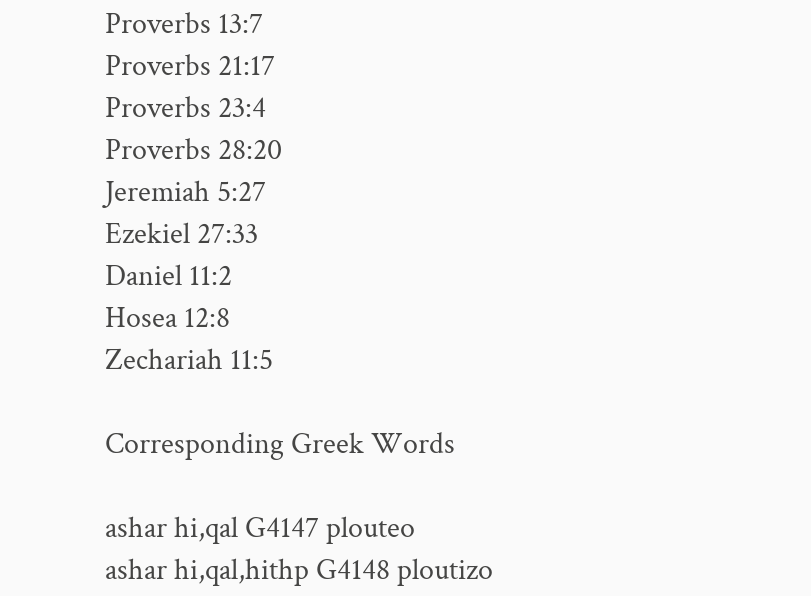Proverbs 13:7
Proverbs 21:17
Proverbs 23:4
Proverbs 28:20
Jeremiah 5:27
Ezekiel 27:33
Daniel 11:2
Hosea 12:8
Zechariah 11:5

Corresponding Greek Words

ashar hi,qal G4147 plouteo
ashar hi,qal,hithp G4148 ploutizo